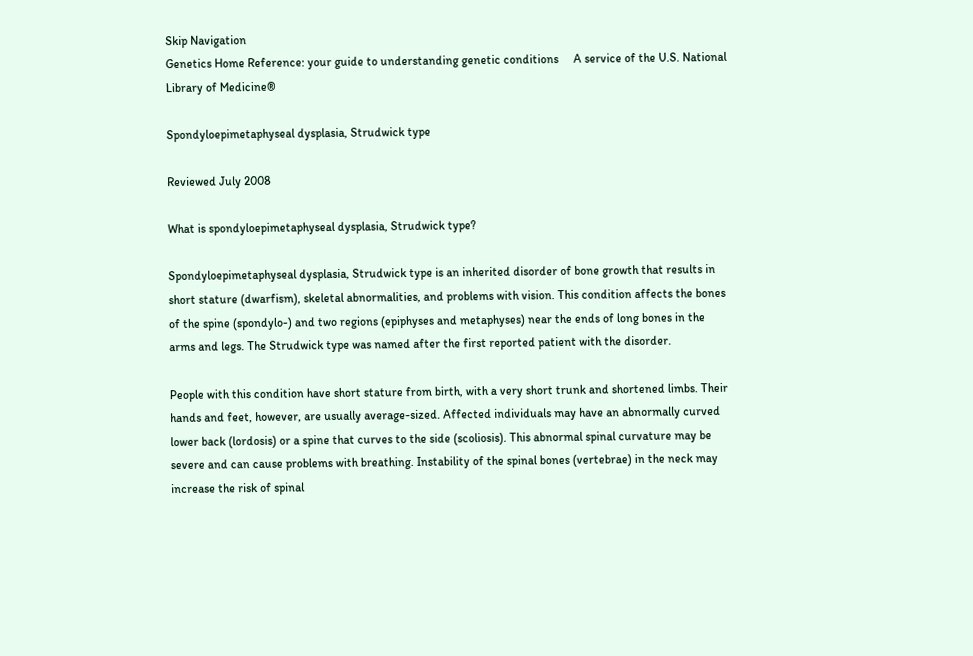Skip Navigation
Genetics Home Reference: your guide to understanding genetic conditions     A service of the U.S. National Library of Medicine®

Spondyloepimetaphyseal dysplasia, Strudwick type

Reviewed July 2008

What is spondyloepimetaphyseal dysplasia, Strudwick type?

Spondyloepimetaphyseal dysplasia, Strudwick type is an inherited disorder of bone growth that results in short stature (dwarfism), skeletal abnormalities, and problems with vision. This condition affects the bones of the spine (spondylo-) and two regions (epiphyses and metaphyses) near the ends of long bones in the arms and legs. The Strudwick type was named after the first reported patient with the disorder.

People with this condition have short stature from birth, with a very short trunk and shortened limbs. Their hands and feet, however, are usually average-sized. Affected individuals may have an abnormally curved lower back (lordosis) or a spine that curves to the side (scoliosis). This abnormal spinal curvature may be severe and can cause problems with breathing. Instability of the spinal bones (vertebrae) in the neck may increase the risk of spinal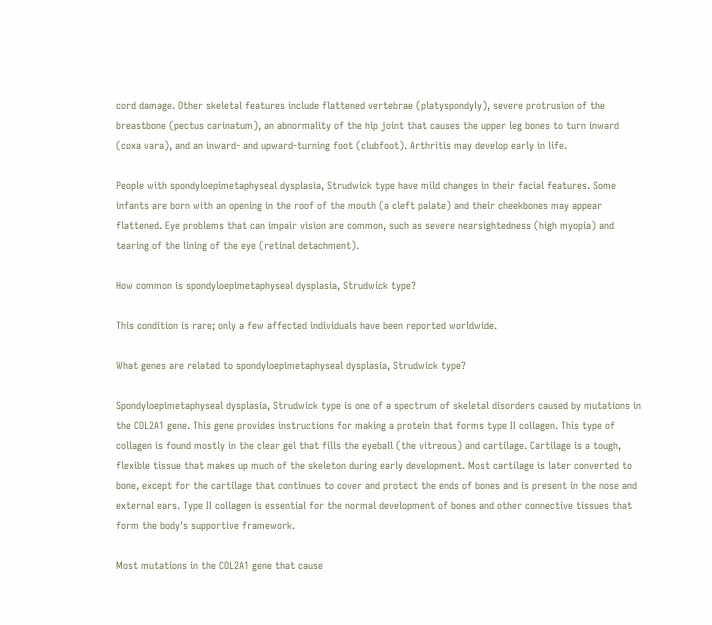cord damage. Other skeletal features include flattened vertebrae (platyspondyly), severe protrusion of the breastbone (pectus carinatum), an abnormality of the hip joint that causes the upper leg bones to turn inward (coxa vara), and an inward- and upward-turning foot (clubfoot). Arthritis may develop early in life.

People with spondyloepimetaphyseal dysplasia, Strudwick type have mild changes in their facial features. Some infants are born with an opening in the roof of the mouth (a cleft palate) and their cheekbones may appear flattened. Eye problems that can impair vision are common, such as severe nearsightedness (high myopia) and tearing of the lining of the eye (retinal detachment).

How common is spondyloepimetaphyseal dysplasia, Strudwick type?

This condition is rare; only a few affected individuals have been reported worldwide.

What genes are related to spondyloepimetaphyseal dysplasia, Strudwick type?

Spondyloepimetaphyseal dysplasia, Strudwick type is one of a spectrum of skeletal disorders caused by mutations in the COL2A1 gene. This gene provides instructions for making a protein that forms type II collagen. This type of collagen is found mostly in the clear gel that fills the eyeball (the vitreous) and cartilage. Cartilage is a tough, flexible tissue that makes up much of the skeleton during early development. Most cartilage is later converted to bone, except for the cartilage that continues to cover and protect the ends of bones and is present in the nose and external ears. Type II collagen is essential for the normal development of bones and other connective tissues that form the body's supportive framework.

Most mutations in the COL2A1 gene that cause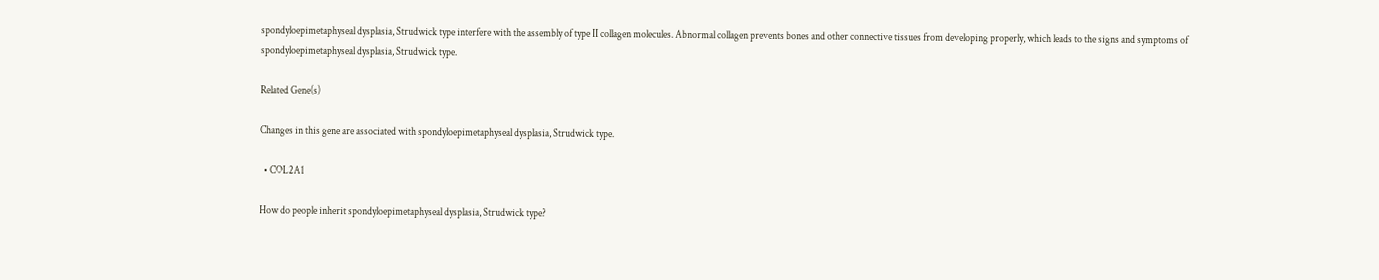spondyloepimetaphyseal dysplasia, Strudwick type interfere with the assembly of type II collagen molecules. Abnormal collagen prevents bones and other connective tissues from developing properly, which leads to the signs and symptoms of spondyloepimetaphyseal dysplasia, Strudwick type.

Related Gene(s)

Changes in this gene are associated with spondyloepimetaphyseal dysplasia, Strudwick type.

  • COL2A1

How do people inherit spondyloepimetaphyseal dysplasia, Strudwick type?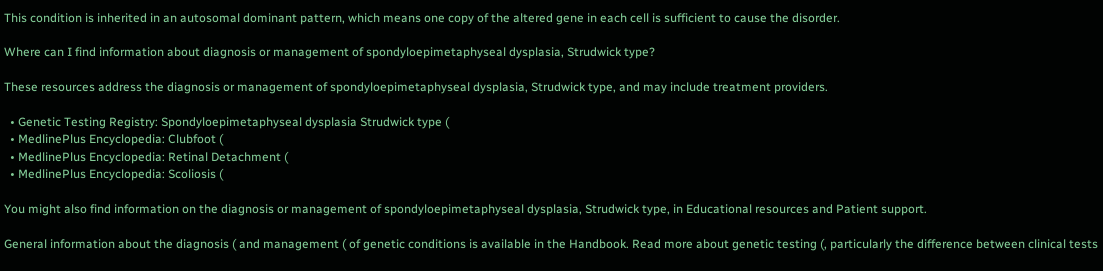This condition is inherited in an autosomal dominant pattern, which means one copy of the altered gene in each cell is sufficient to cause the disorder.

Where can I find information about diagnosis or management of spondyloepimetaphyseal dysplasia, Strudwick type?

These resources address the diagnosis or management of spondyloepimetaphyseal dysplasia, Strudwick type, and may include treatment providers.

  • Genetic Testing Registry: Spondyloepimetaphyseal dysplasia Strudwick type (
  • MedlinePlus Encyclopedia: Clubfoot (
  • MedlinePlus Encyclopedia: Retinal Detachment (
  • MedlinePlus Encyclopedia: Scoliosis (

You might also find information on the diagnosis or management of spondyloepimetaphyseal dysplasia, Strudwick type, in Educational resources and Patient support.

General information about the diagnosis ( and management ( of genetic conditions is available in the Handbook. Read more about genetic testing (, particularly the difference between clinical tests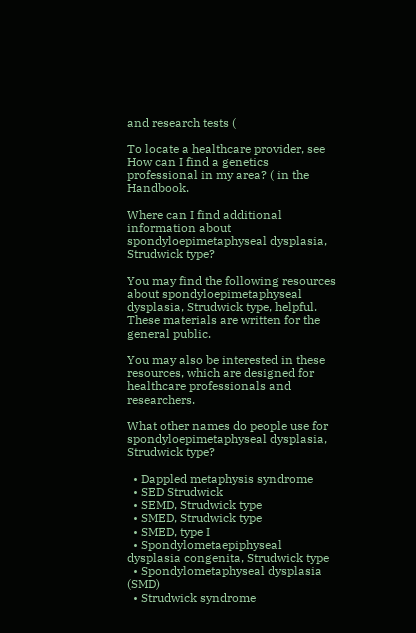and research tests (

To locate a healthcare provider, see How can I find a genetics professional in my area? ( in the Handbook.

Where can I find additional information about spondyloepimetaphyseal dysplasia, Strudwick type?

You may find the following resources about spondyloepimetaphyseal dysplasia, Strudwick type, helpful. These materials are written for the general public.

You may also be interested in these resources, which are designed for healthcare professionals and researchers.

What other names do people use for spondyloepimetaphyseal dysplasia, Strudwick type?

  • Dappled metaphysis syndrome
  • SED Strudwick
  • SEMD, Strudwick type
  • SMED, Strudwick type
  • SMED, type I
  • Spondylometaepiphyseal dysplasia congenita, Strudwick type
  • Spondylometaphyseal dysplasia (SMD)
  • Strudwick syndrome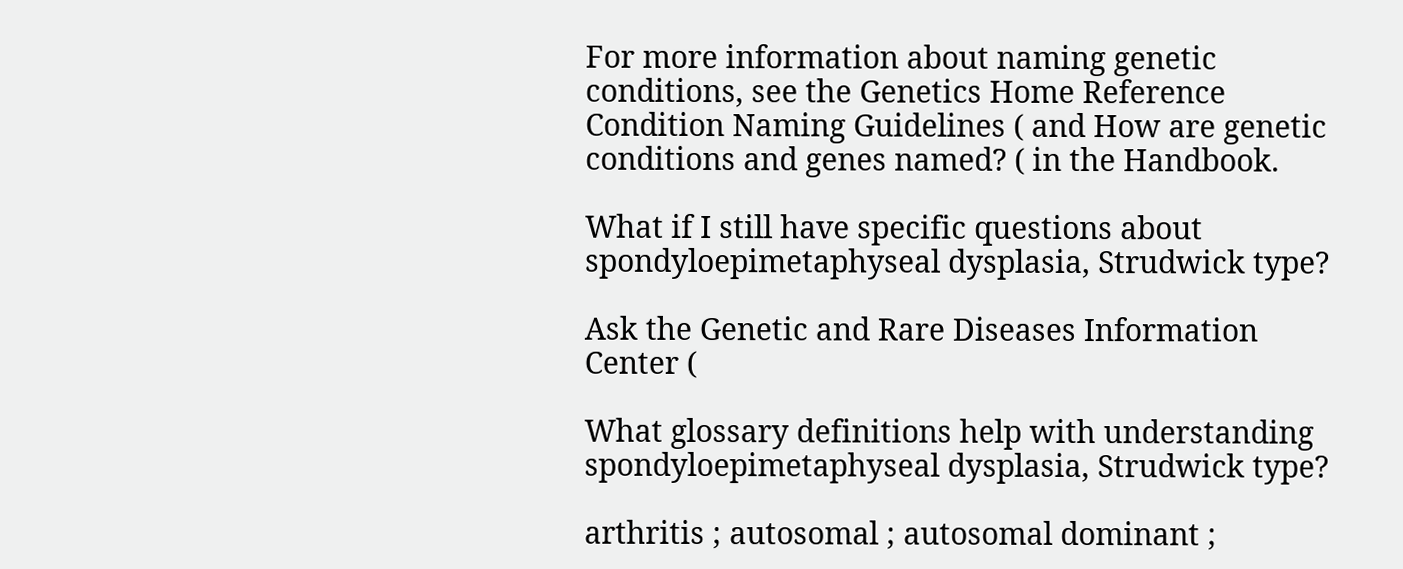For more information about naming genetic conditions, see the Genetics Home Reference Condition Naming Guidelines ( and How are genetic conditions and genes named? ( in the Handbook.

What if I still have specific questions about spondyloepimetaphyseal dysplasia, Strudwick type?

Ask the Genetic and Rare Diseases Information Center (

What glossary definitions help with understanding spondyloepimetaphyseal dysplasia, Strudwick type?

arthritis ; autosomal ; autosomal dominant ;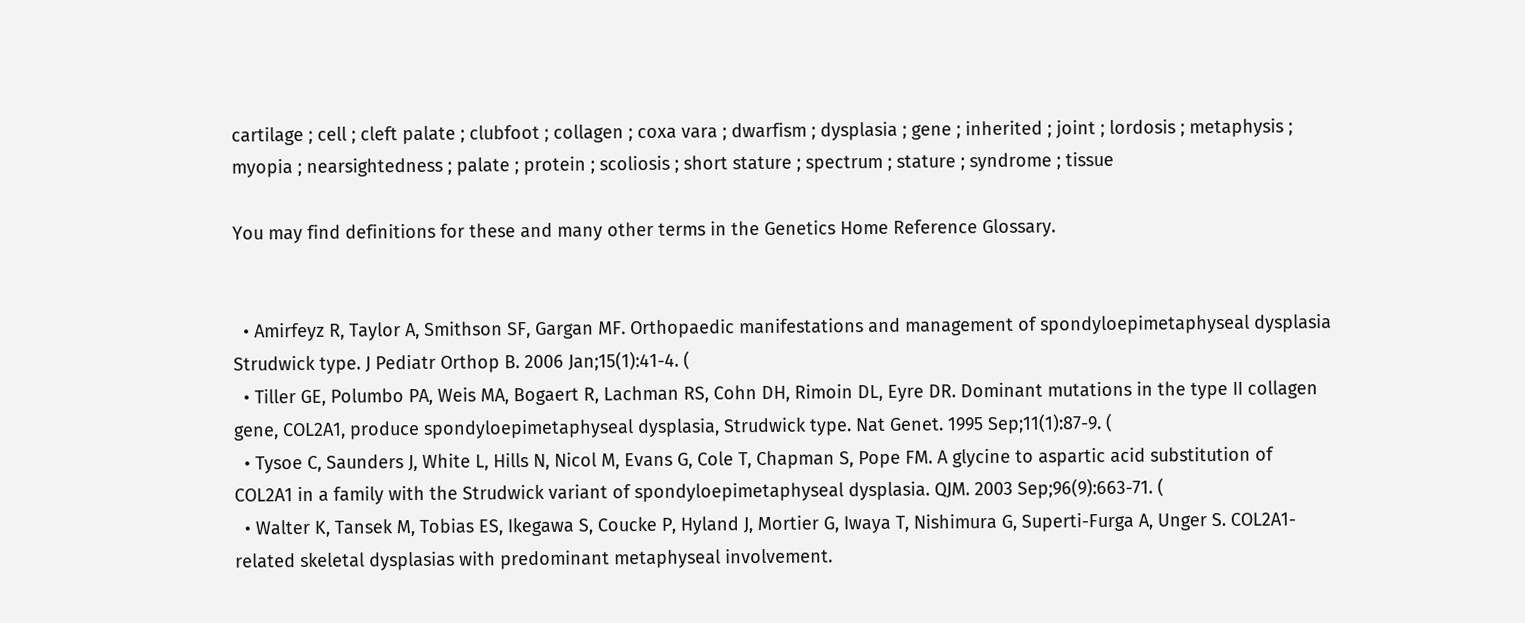cartilage ; cell ; cleft palate ; clubfoot ; collagen ; coxa vara ; dwarfism ; dysplasia ; gene ; inherited ; joint ; lordosis ; metaphysis ; myopia ; nearsightedness ; palate ; protein ; scoliosis ; short stature ; spectrum ; stature ; syndrome ; tissue

You may find definitions for these and many other terms in the Genetics Home Reference Glossary.


  • Amirfeyz R, Taylor A, Smithson SF, Gargan MF. Orthopaedic manifestations and management of spondyloepimetaphyseal dysplasia Strudwick type. J Pediatr Orthop B. 2006 Jan;15(1):41-4. (
  • Tiller GE, Polumbo PA, Weis MA, Bogaert R, Lachman RS, Cohn DH, Rimoin DL, Eyre DR. Dominant mutations in the type II collagen gene, COL2A1, produce spondyloepimetaphyseal dysplasia, Strudwick type. Nat Genet. 1995 Sep;11(1):87-9. (
  • Tysoe C, Saunders J, White L, Hills N, Nicol M, Evans G, Cole T, Chapman S, Pope FM. A glycine to aspartic acid substitution of COL2A1 in a family with the Strudwick variant of spondyloepimetaphyseal dysplasia. QJM. 2003 Sep;96(9):663-71. (
  • Walter K, Tansek M, Tobias ES, Ikegawa S, Coucke P, Hyland J, Mortier G, Iwaya T, Nishimura G, Superti-Furga A, Unger S. COL2A1-related skeletal dysplasias with predominant metaphyseal involvement.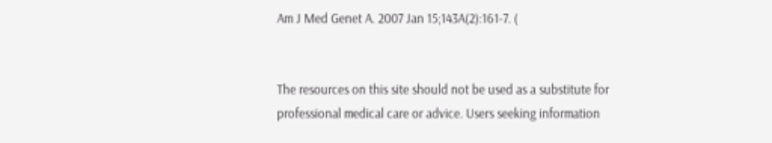Am J Med Genet A. 2007 Jan 15;143A(2):161-7. (


The resources on this site should not be used as a substitute for professional medical care or advice. Users seeking information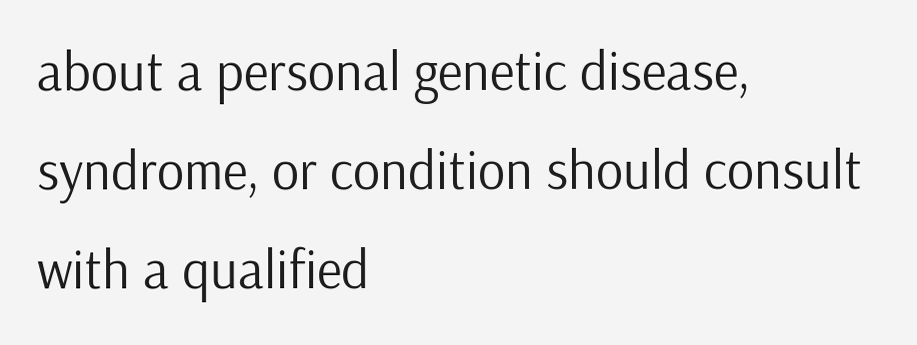about a personal genetic disease, syndrome, or condition should consult with a qualified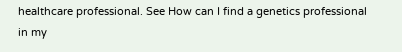healthcare professional. See How can I find a genetics professional in my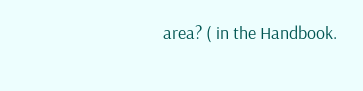area? ( in the Handbook.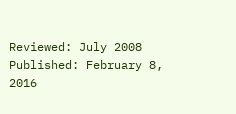Reviewed: July 2008
Published: February 8, 2016